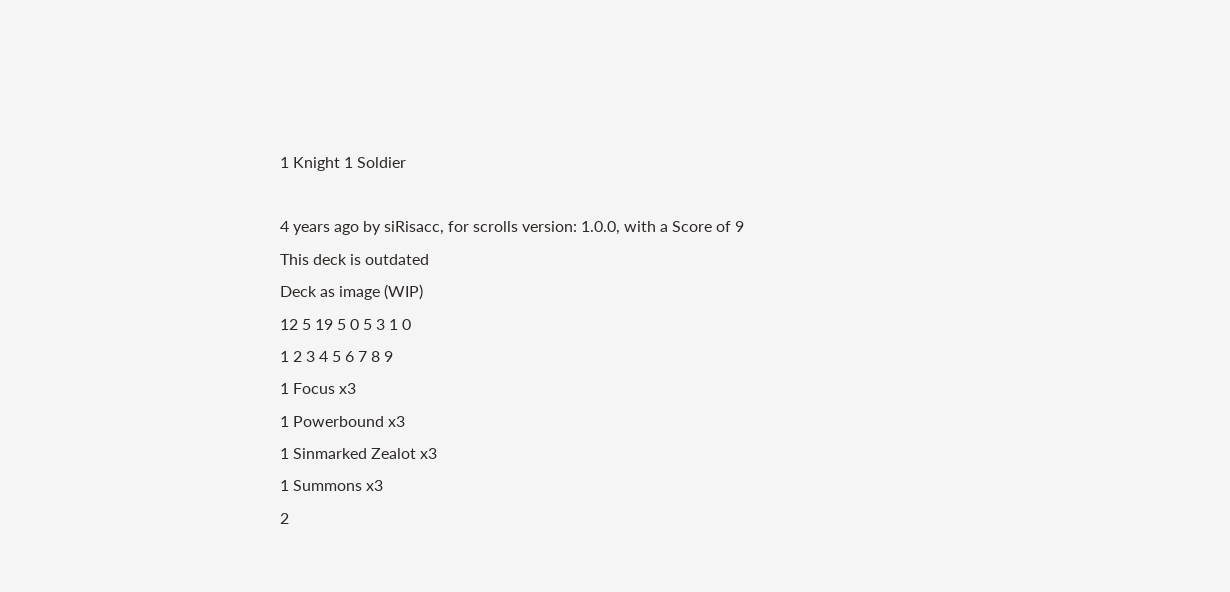1 Knight 1 Soldier

4 years ago by siRisacc, for scrolls version: 1.0.0, with a Score of 9
This deck is outdated
Deck as image (WIP)
12 5 19 5 0 5 3 1 0
1 2 3 4 5 6 7 8 9
1 Focus x3
1 Powerbound x3
1 Sinmarked Zealot x3
1 Summons x3
2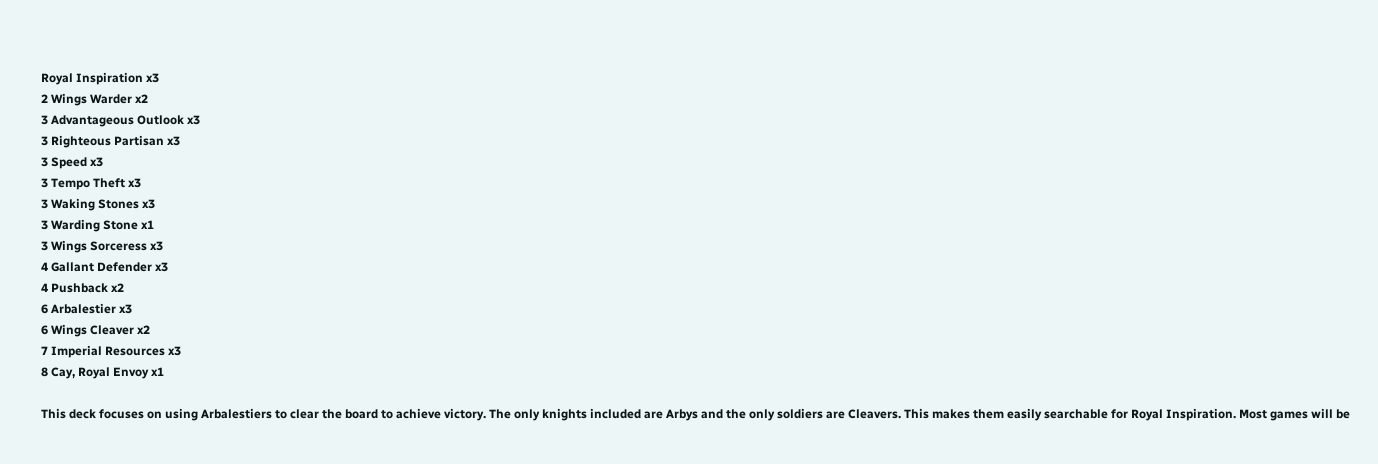Royal Inspiration x3
2 Wings Warder x2
3 Advantageous Outlook x3
3 Righteous Partisan x3
3 Speed x3
3 Tempo Theft x3
3 Waking Stones x3
3 Warding Stone x1
3 Wings Sorceress x3
4 Gallant Defender x3
4 Pushback x2
6 Arbalestier x3
6 Wings Cleaver x2
7 Imperial Resources x3
8 Cay, Royal Envoy x1

This deck focuses on using Arbalestiers to clear the board to achieve victory. The only knights included are Arbys and the only soldiers are Cleavers. This makes them easily searchable for Royal Inspiration. Most games will be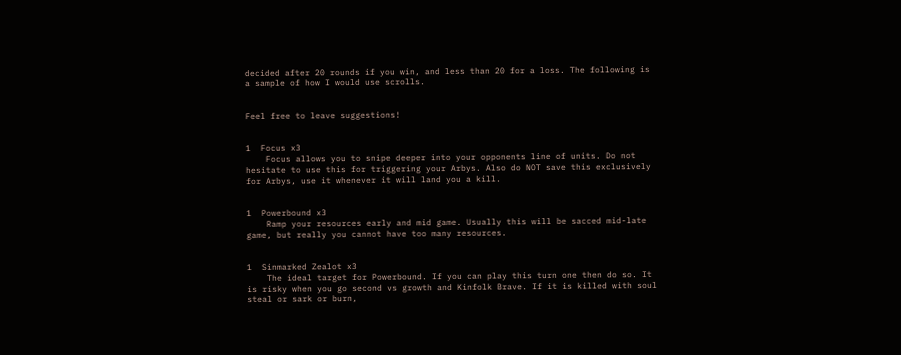decided after 20 rounds if you win, and less than 20 for a loss. The following is a sample of how I would use scrolls.


Feel free to leave suggestions!


1  Focus x3
    Focus allows you to snipe deeper into your opponents line of units. Do not hesitate to use this for triggering your Arbys. Also do NOT save this exclusively for Arbys, use it whenever it will land you a kill.


1  Powerbound x3
    Ramp your resources early and mid game. Usually this will be sacced mid-late game, but really you cannot have too many resources.


1  Sinmarked Zealot x3
    The ideal target for Powerbound. If you can play this turn one then do so. It is risky when you go second vs growth and Kinfolk Brave. If it is killed with soul steal or sark or burn,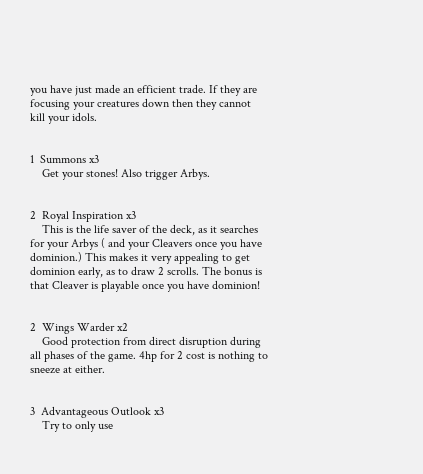you have just made an efficient trade. If they are focusing your creatures down then they cannot kill your idols.


1  Summons x3
    Get your stones! Also trigger Arbys.


2  Royal Inspiration x3
    This is the life saver of the deck, as it searches for your Arbys ( and your Cleavers once you have dominion.) This makes it very appealing to get dominion early, as to draw 2 scrolls. The bonus is that Cleaver is playable once you have dominion!


2  Wings Warder x2
    Good protection from direct disruption during all phases of the game. 4hp for 2 cost is nothing to sneeze at either.


3  Advantageous Outlook x3
    Try to only use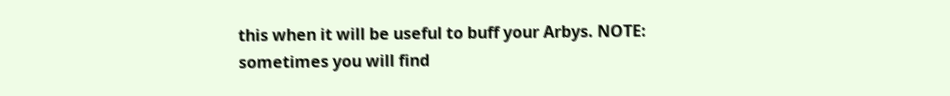this when it will be useful to buff your Arbys. NOTE: sometimes you will find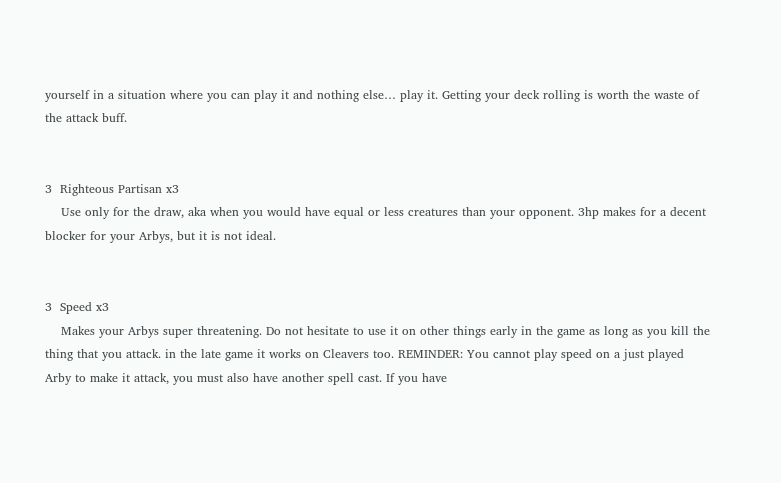yourself in a situation where you can play it and nothing else… play it. Getting your deck rolling is worth the waste of the attack buff.


3  Righteous Partisan x3
    Use only for the draw, aka when you would have equal or less creatures than your opponent. 3hp makes for a decent blocker for your Arbys, but it is not ideal.


3  Speed x3
    Makes your Arbys super threatening. Do not hesitate to use it on other things early in the game as long as you kill the thing that you attack. in the late game it works on Cleavers too. REMINDER: You cannot play speed on a just played Arby to make it attack, you must also have another spell cast. If you have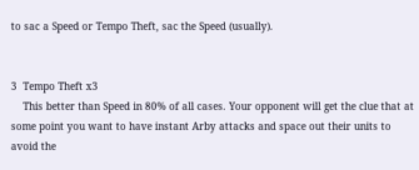to sac a Speed or Tempo Theft, sac the Speed (usually).


3  Tempo Theft x3
    This better than Speed in 80% of all cases. Your opponent will get the clue that at some point you want to have instant Arby attacks and space out their units to avoid the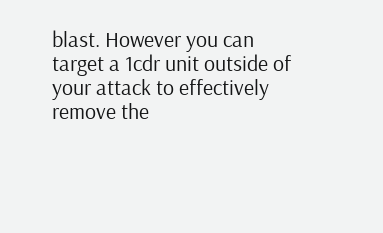blast. However you can target a 1cdr unit outside of your attack to effectively remove the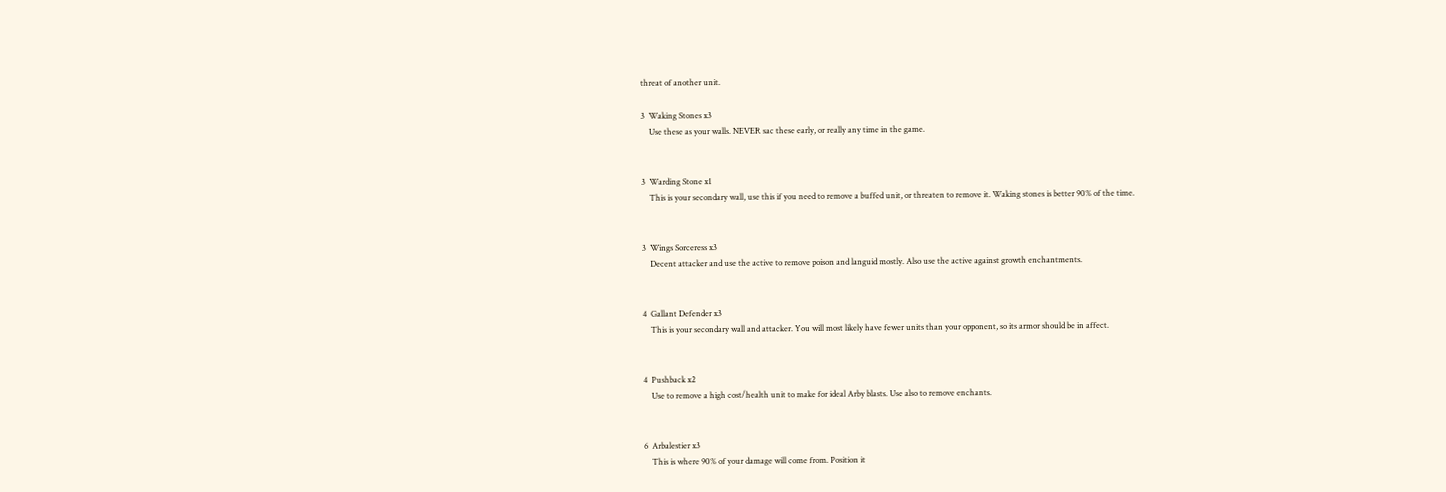threat of another unit.

3  Waking Stones x3
    Use these as your walls. NEVER sac these early, or really any time in the game.


3  Warding Stone x1
    This is your secondary wall, use this if you need to remove a buffed unit, or threaten to remove it. Waking stones is better 90% of the time.


3  Wings Sorceress x3
    Decent attacker and use the active to remove poison and languid mostly. Also use the active against growth enchantments.


4  Gallant Defender x3
    This is your secondary wall and attacker. You will most likely have fewer units than your opponent, so its armor should be in affect.


4  Pushback x2
    Use to remove a high cost/health unit to make for ideal Arby blasts. Use also to remove enchants.


6  Arbalestier x3
    This is where 90% of your damage will come from. Position it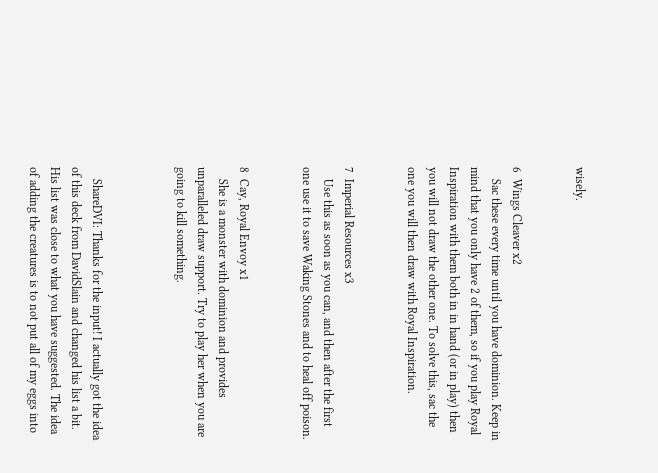wisely.


6  Wings Cleaver x2
    Sac these every time until you have dominion. Keep in mind that you only have 2 of them, so if you play Royal Inspiration with them both in in hand (or in play) then you will not draw the other one. To solve this, sac the one you will then draw with Royal Inspiration.


7  Imperial Resources x3
    Use this as soon as you can, and then after the first one use it to save Waking Stones and to heal off poison.


8  Cay, Royal Envoy x1
    She is a monster with dominion and provides unparalleled draw support. Try to play her when you are going to kill something.



    ShareDVI: Thanks for the input! I actually got the idea of this deck from DavidSlain and changed his list a bit. His list was close to what you have suggested. The idea of adding the creatures is to not put all of my eggs into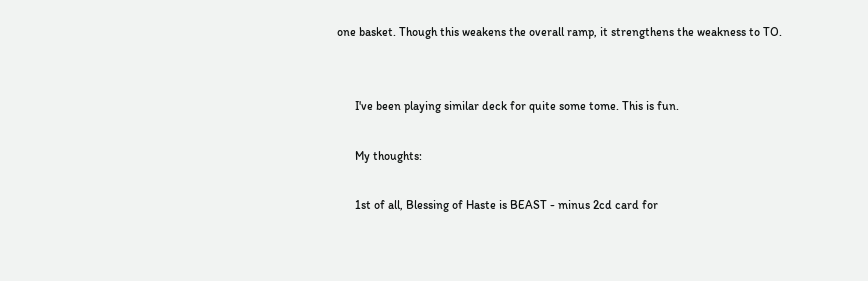one basket. Though this weakens the overall ramp, it strengthens the weakness to TO.


      I've been playing similar deck for quite some tome. This is fun.

      My thoughts:

      1st of all, Blessing of Haste is BEAST - minus 2cd card for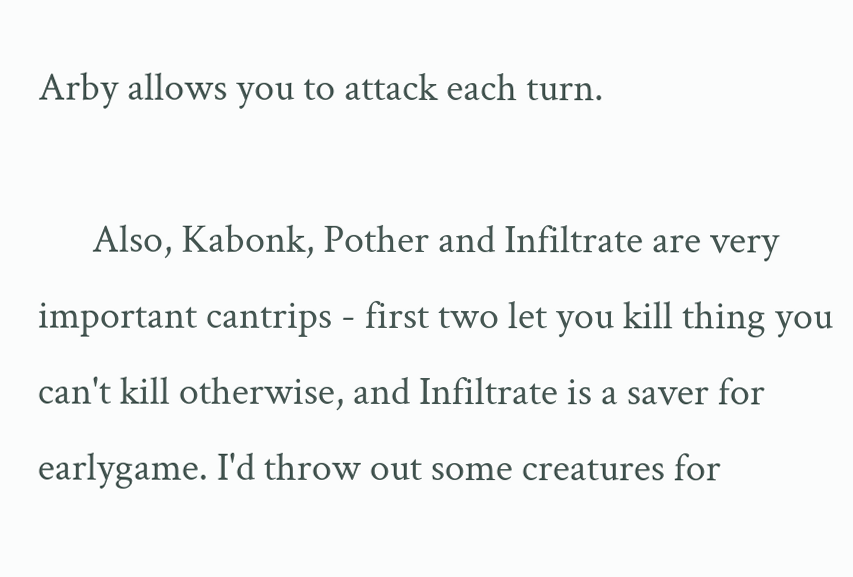Arby allows you to attack each turn.

      Also, Kabonk, Pother and Infiltrate are very important cantrips - first two let you kill thing you can't kill otherwise, and Infiltrate is a saver for earlygame. I'd throw out some creatures for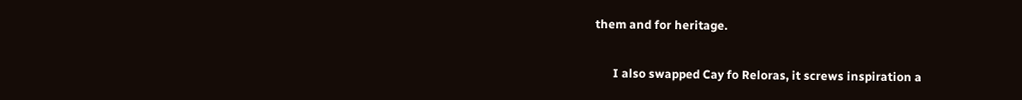them and for heritage.

      I also swapped Cay fo Reloras, it screws inspiration a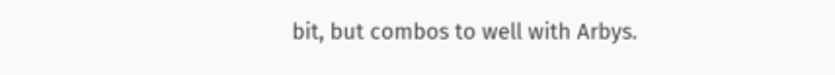bit, but combos to well with Arbys.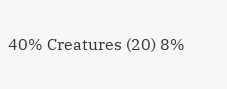40% Creatures (20) 8%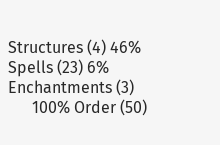Structures (4) 46% Spells (23) 6% Enchantments (3)
      100% Order (50)